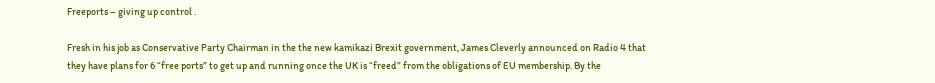Freeports – giving up control .

Fresh in his job as Conservative Party Chairman in the the new kamikazi Brexit government, James Cleverly announced on Radio 4 that they have plans for 6 “free ports” to get up and running once the UK is “freed” from the obligations of EU membership. By the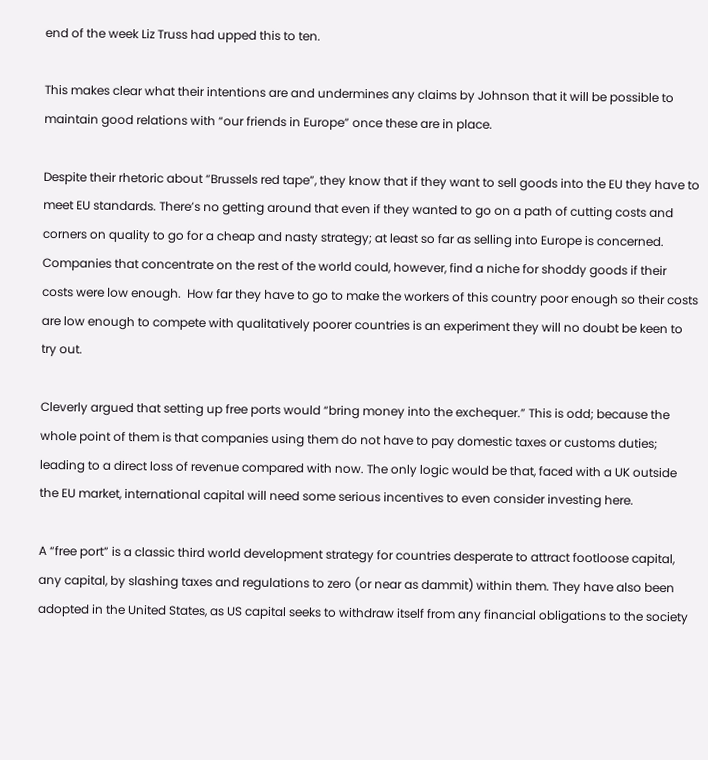end of the week Liz Truss had upped this to ten.

This makes clear what their intentions are and undermines any claims by Johnson that it will be possible to maintain good relations with “our friends in Europe” once these are in place.

Despite their rhetoric about “Brussels red tape”, they know that if they want to sell goods into the EU they have to meet EU standards. There’s no getting around that even if they wanted to go on a path of cutting costs and corners on quality to go for a cheap and nasty strategy; at least so far as selling into Europe is concerned. Companies that concentrate on the rest of the world could, however, find a niche for shoddy goods if their costs were low enough.  How far they have to go to make the workers of this country poor enough so their costs are low enough to compete with qualitatively poorer countries is an experiment they will no doubt be keen to try out.

Cleverly argued that setting up free ports would “bring money into the exchequer.” This is odd; because the whole point of them is that companies using them do not have to pay domestic taxes or customs duties; leading to a direct loss of revenue compared with now. The only logic would be that, faced with a UK outside the EU market, international capital will need some serious incentives to even consider investing here.

A “free port” is a classic third world development strategy for countries desperate to attract footloose capital, any capital, by slashing taxes and regulations to zero (or near as dammit) within them. They have also been adopted in the United States, as US capital seeks to withdraw itself from any financial obligations to the society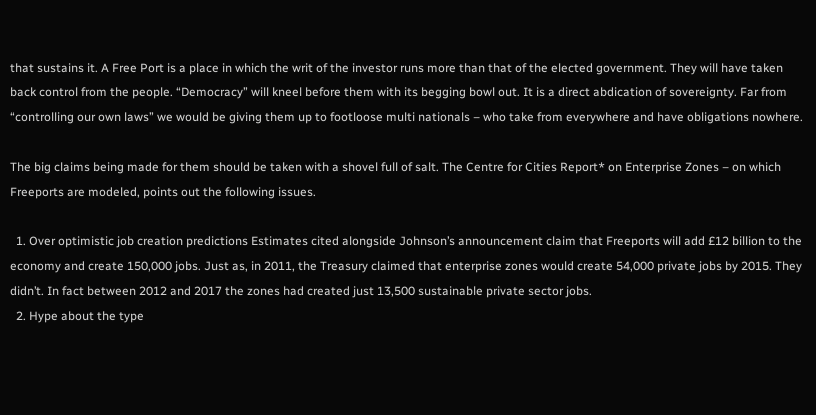that sustains it. A Free Port is a place in which the writ of the investor runs more than that of the elected government. They will have taken back control from the people. “Democracy” will kneel before them with its begging bowl out. It is a direct abdication of sovereignty. Far from “controlling our own laws” we would be giving them up to footloose multi nationals – who take from everywhere and have obligations nowhere.

The big claims being made for them should be taken with a shovel full of salt. The Centre for Cities Report* on Enterprise Zones – on which Freeports are modeled, points out the following issues.

  1. Over optimistic job creation predictions Estimates cited alongside Johnson’s announcement claim that Freeports will add £12 billion to the economy and create 150,000 jobs. Just as, in 2011, the Treasury claimed that enterprise zones would create 54,000 private jobs by 2015. They didn’t. In fact between 2012 and 2017 the zones had created just 13,500 sustainable private sector jobs.
  2. Hype about the type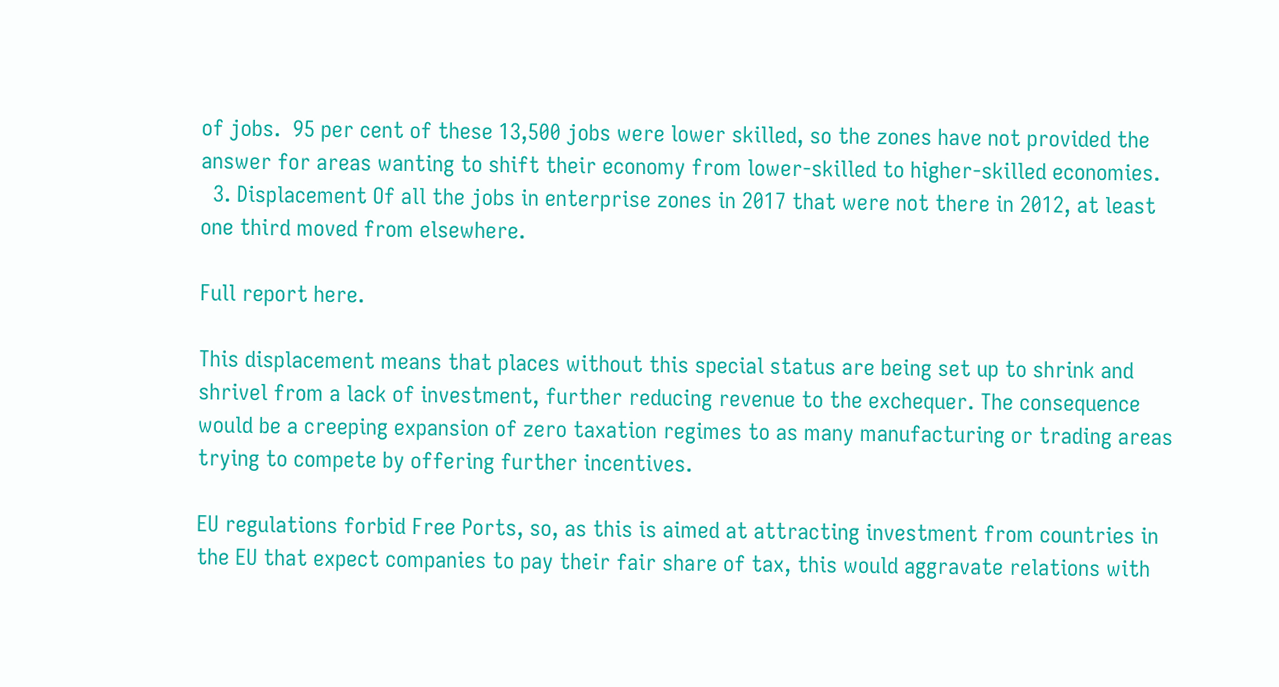of jobs.  95 per cent of these 13,500 jobs were lower skilled, so the zones have not provided the answer for areas wanting to shift their economy from lower-skilled to higher-skilled economies.
  3. Displacement Of all the jobs in enterprise zones in 2017 that were not there in 2012, at least one third moved from elsewhere.

Full report here.

This displacement means that places without this special status are being set up to shrink and shrivel from a lack of investment, further reducing revenue to the exchequer. The consequence would be a creeping expansion of zero taxation regimes to as many manufacturing or trading areas trying to compete by offering further incentives.

EU regulations forbid Free Ports, so, as this is aimed at attracting investment from countries in the EU that expect companies to pay their fair share of tax, this would aggravate relations with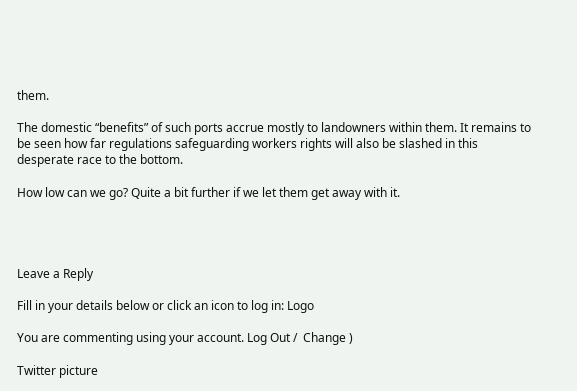them.

The domestic “benefits” of such ports accrue mostly to landowners within them. It remains to be seen how far regulations safeguarding workers rights will also be slashed in this desperate race to the bottom.

How low can we go? Quite a bit further if we let them get away with it.




Leave a Reply

Fill in your details below or click an icon to log in: Logo

You are commenting using your account. Log Out /  Change )

Twitter picture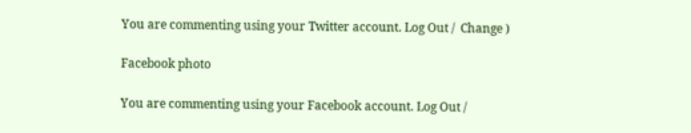You are commenting using your Twitter account. Log Out /  Change )

Facebook photo

You are commenting using your Facebook account. Log Out /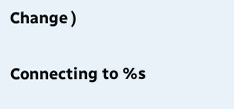Change )

Connecting to %s